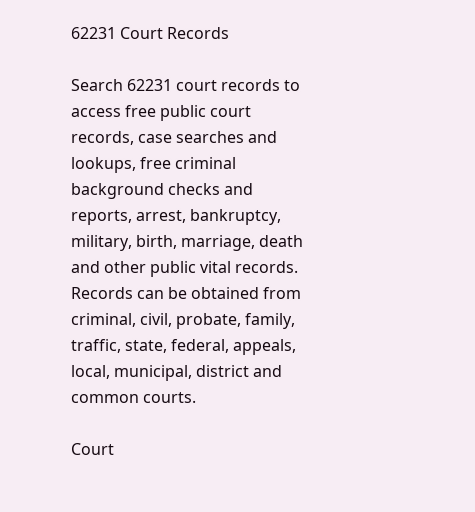62231 Court Records

Search 62231 court records to access free public court records, case searches and lookups, free criminal background checks and reports, arrest, bankruptcy, military, birth, marriage, death and other public vital records. Records can be obtained from criminal, civil, probate, family, traffic, state, federal, appeals, local, municipal, district and common courts.

Court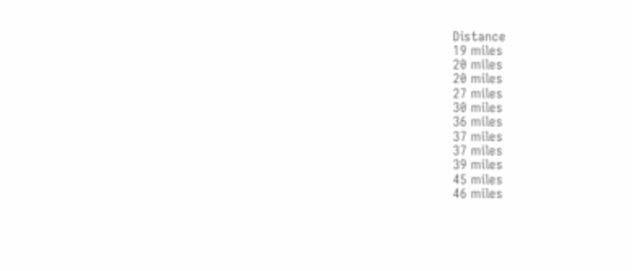Distance
19 miles
20 miles
20 miles
27 miles
30 miles
36 miles
37 miles
37 miles
39 miles
45 miles
46 miles